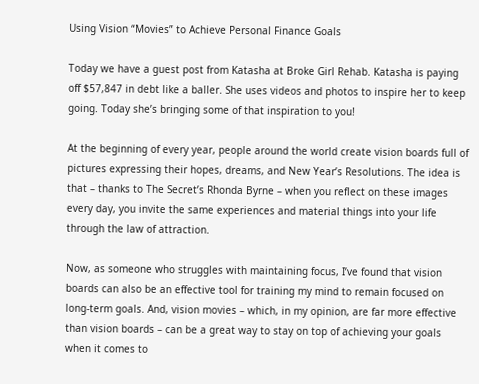Using Vision “Movies” to Achieve Personal Finance Goals

Today we have a guest post from Katasha at Broke Girl Rehab. Katasha is paying off $57,847 in debt like a baller. She uses videos and photos to inspire her to keep going. Today she’s bringing some of that inspiration to you!

At the beginning of every year, people around the world create vision boards full of pictures expressing their hopes, dreams, and New Year’s Resolutions. The idea is that – thanks to The Secret’s Rhonda Byrne – when you reflect on these images every day, you invite the same experiences and material things into your life through the law of attraction.

Now, as someone who struggles with maintaining focus, I’ve found that vision boards can also be an effective tool for training my mind to remain focused on long-term goals. And, vision movies – which, in my opinion, are far more effective than vision boards – can be a great way to stay on top of achieving your goals when it comes to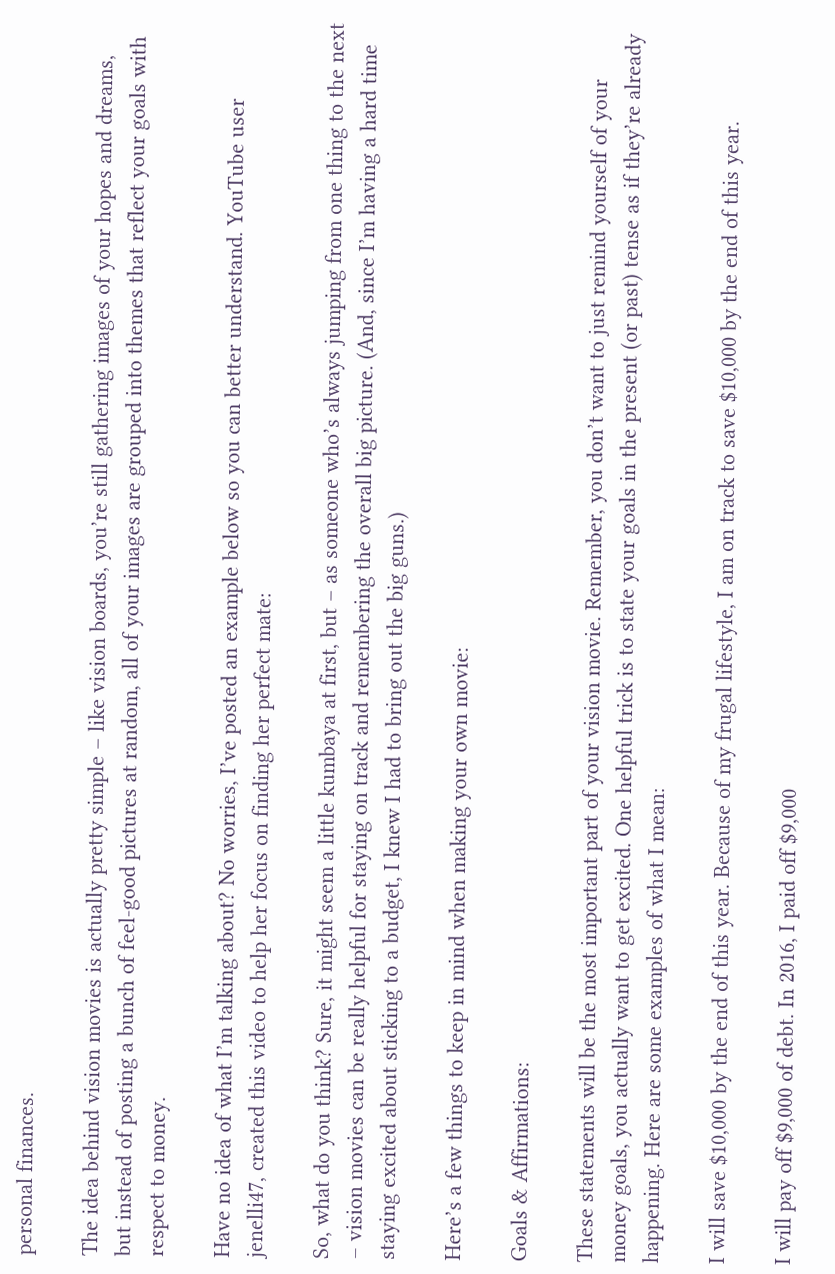personal finances.

The idea behind vision movies is actually pretty simple – like vision boards, you’re still gathering images of your hopes and dreams, but instead of posting a bunch of feel-good pictures at random, all of your images are grouped into themes that reflect your goals with respect to money.

Have no idea of what I’m talking about? No worries, I’ve posted an example below so you can better understand. YouTube user jenelli47, created this video to help her focus on finding her perfect mate:

So, what do you think? Sure, it might seem a little kumbaya at first, but – as someone who’s always jumping from one thing to the next – vision movies can be really helpful for staying on track and remembering the overall big picture. (And, since I’m having a hard time staying excited about sticking to a budget, I knew I had to bring out the big guns.)

Here’s a few things to keep in mind when making your own movie:

Goals & Affirmations:

These statements will be the most important part of your vision movie. Remember, you don’t want to just remind yourself of your money goals, you actually want to get excited. One helpful trick is to state your goals in the present (or past) tense as if they’re already happening. Here are some examples of what I mean:

I will save $10,000 by the end of this year. Because of my frugal lifestyle, I am on track to save $10,000 by the end of this year.

I will pay off $9,000 of debt. In 2016, I paid off $9,000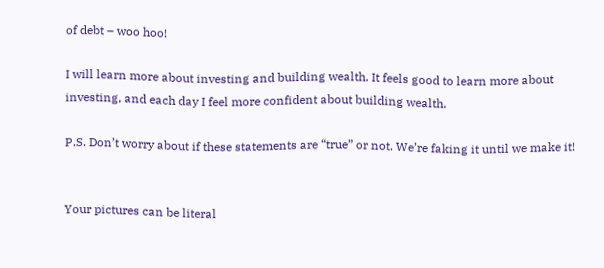of debt – woo hoo!

I will learn more about investing and building wealth. It feels good to learn more about investing, and each day I feel more confident about building wealth.

P.S. Don’t worry about if these statements are “true” or not. We’re faking it until we make it!


Your pictures can be literal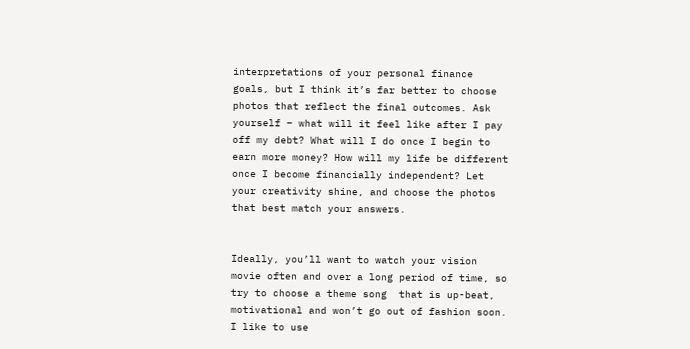interpretations of your personal finance goals, but I think it’s far better to choose photos that reflect the final outcomes. Ask yourself – what will it feel like after I pay off my debt? What will I do once I begin to earn more money? How will my life be different once I become financially independent? Let your creativity shine, and choose the photos that best match your answers.


Ideally, you’ll want to watch your vision movie often and over a long period of time, so try to choose a theme song  that is up-beat, motivational and won’t go out of fashion soon. I like to use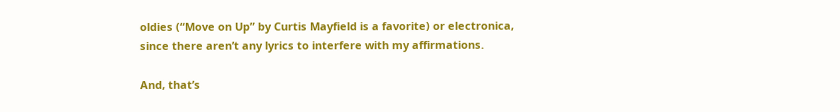oldies (“Move on Up” by Curtis Mayfield is a favorite) or electronica, since there aren’t any lyrics to interfere with my affirmations.

And, that’s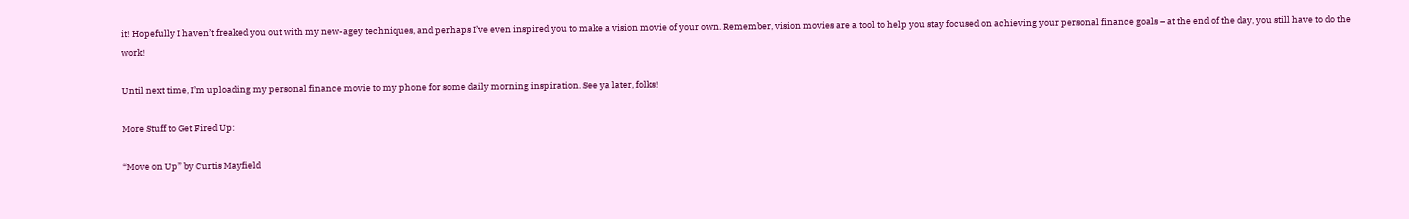it! Hopefully I haven’t freaked you out with my new-agey techniques, and perhaps I’ve even inspired you to make a vision movie of your own. Remember, vision movies are a tool to help you stay focused on achieving your personal finance goals – at the end of the day, you still have to do the work!

Until next time, I’m uploading my personal finance movie to my phone for some daily morning inspiration. See ya later, folks!

More Stuff to Get Fired Up:

“Move on Up” by Curtis Mayfield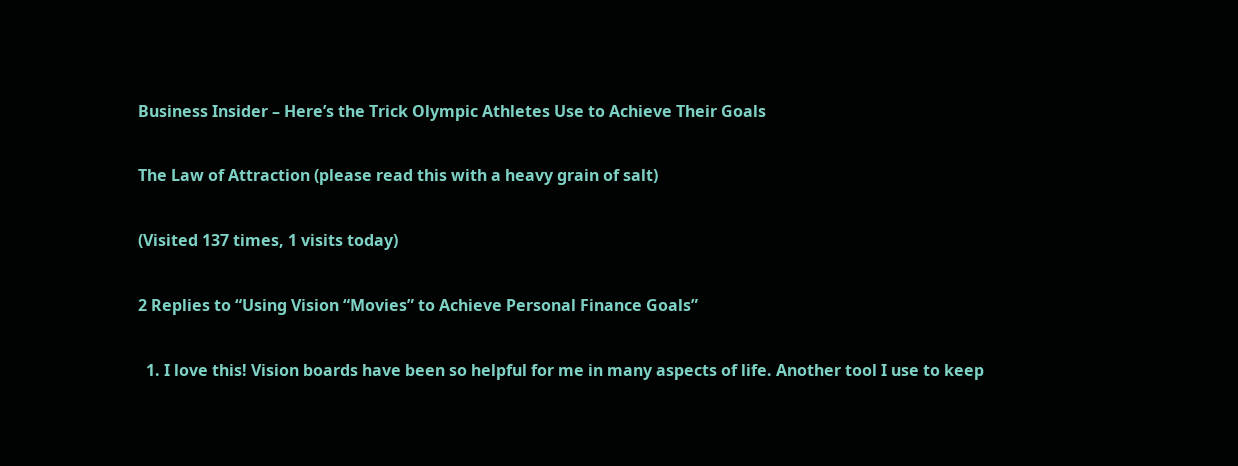Business Insider – Here’s the Trick Olympic Athletes Use to Achieve Their Goals

The Law of Attraction (please read this with a heavy grain of salt)

(Visited 137 times, 1 visits today)

2 Replies to “Using Vision “Movies” to Achieve Personal Finance Goals”

  1. I love this! Vision boards have been so helpful for me in many aspects of life. Another tool I use to keep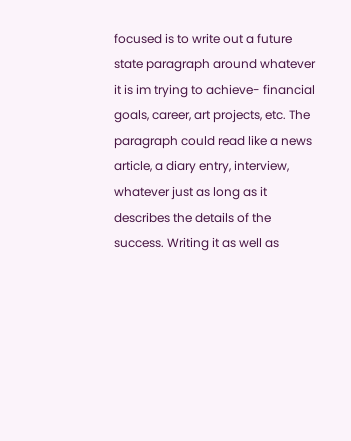focused is to write out a future state paragraph around whatever it is im trying to achieve- financial goals, career, art projects, etc. The paragraph could read like a news article, a diary entry, interview, whatever just as long as it describes the details of the success. Writing it as well as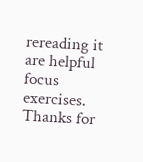rereading it are helpful focus exercises. Thanks for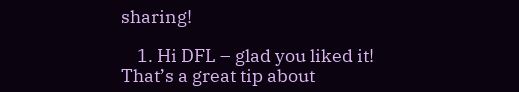sharing!

    1. Hi DFL – glad you liked it! That’s a great tip about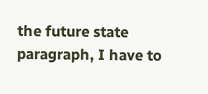the future state paragraph, I have to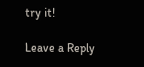try it!

Leave a Reply